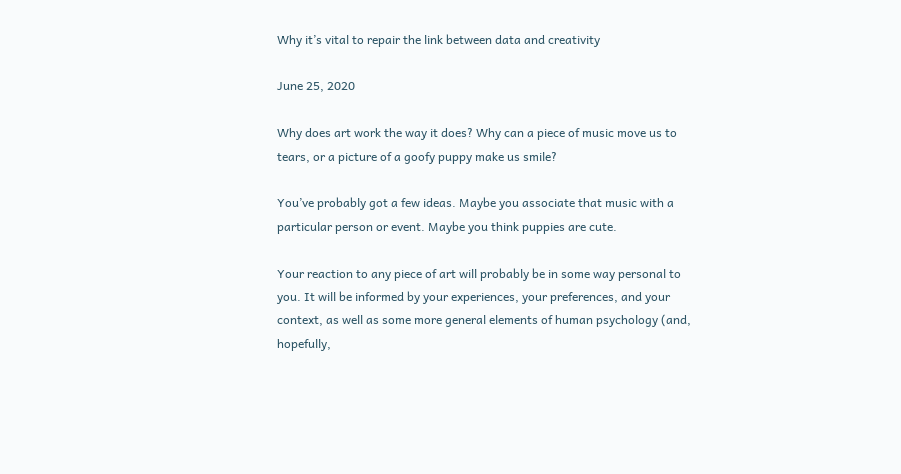Why it’s vital to repair the link between data and creativity

June 25, 2020

Why does art work the way it does? Why can a piece of music move us to tears, or a picture of a goofy puppy make us smile?

You’ve probably got a few ideas. Maybe you associate that music with a particular person or event. Maybe you think puppies are cute.

Your reaction to any piece of art will probably be in some way personal to you. It will be informed by your experiences, your preferences, and your context, as well as some more general elements of human psychology (and, hopefully,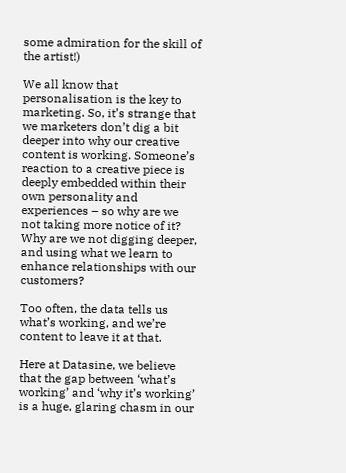some admiration for the skill of the artist!)

We all know that personalisation is the key to marketing. So, it’s strange that we marketers don’t dig a bit deeper into why our creative content is working. Someone’s reaction to a creative piece is deeply embedded within their own personality and experiences – so why are we not taking more notice of it? Why are we not digging deeper, and using what we learn to enhance relationships with our customers?

Too often, the data tells us what’s working, and we’re content to leave it at that.

Here at Datasine, we believe that the gap between ‘what’s working’ and ‘why it’s working’ is a huge, glaring chasm in our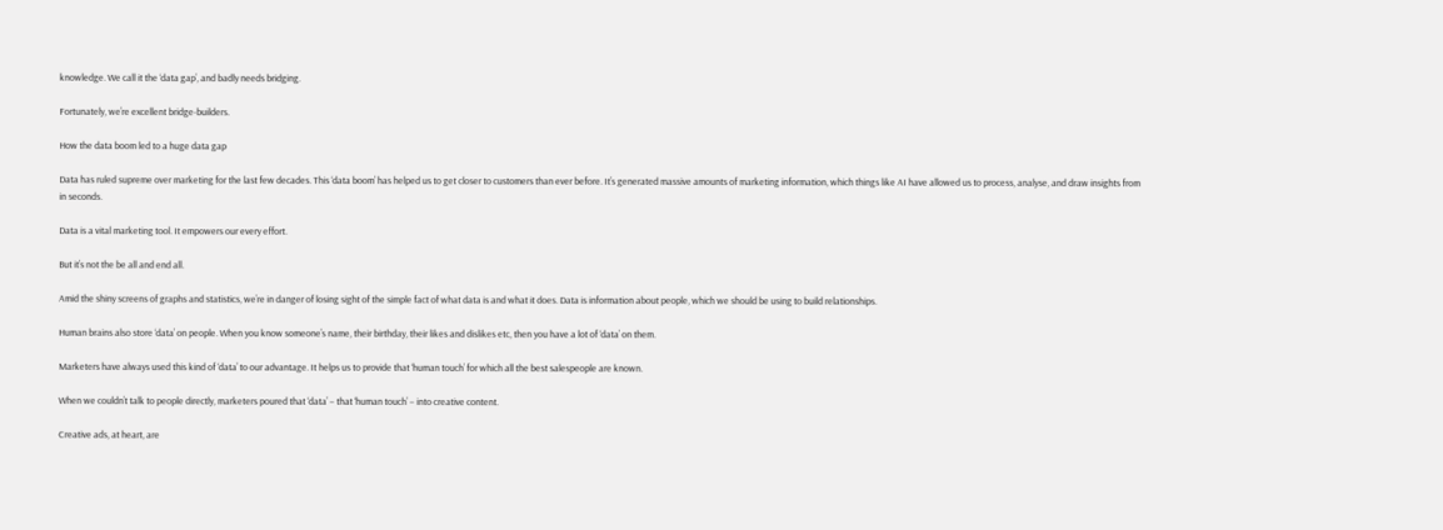knowledge. We call it the ‘data gap’, and badly needs bridging.

Fortunately, we’re excellent bridge-builders.

How the data boom led to a huge data gap

Data has ruled supreme over marketing for the last few decades. This ‘data boom’ has helped us to get closer to customers than ever before. It’s generated massive amounts of marketing information, which things like AI have allowed us to process, analyse, and draw insights from in seconds.

Data is a vital marketing tool. It empowers our every effort.

But it’s not the be all and end all.

Amid the shiny screens of graphs and statistics, we’re in danger of losing sight of the simple fact of what data is and what it does. Data is information about people, which we should be using to build relationships.

Human brains also store ‘data’ on people. When you know someone’s name, their birthday, their likes and dislikes etc, then you have a lot of ‘data’ on them.

Marketers have always used this kind of ‘data’ to our advantage. It helps us to provide that ‘human touch’ for which all the best salespeople are known.

When we couldn’t talk to people directly, marketers poured that ‘data’ – that ‘human touch’ – into creative content.

Creative ads, at heart, are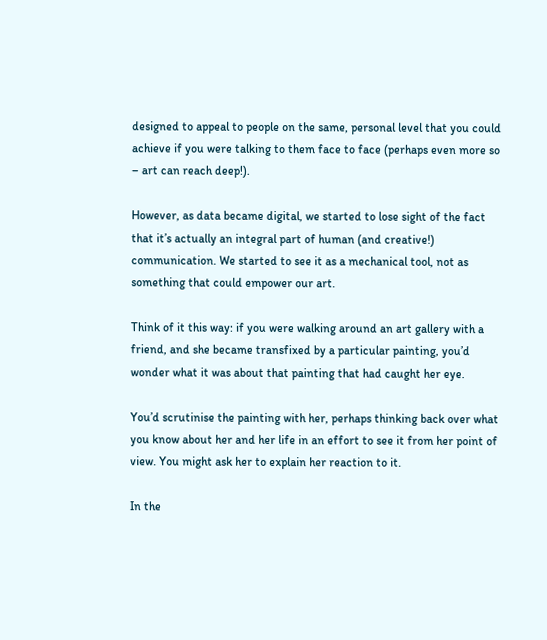designed to appeal to people on the same, personal level that you could achieve if you were talking to them face to face (perhaps even more so – art can reach deep!).

However, as data became digital, we started to lose sight of the fact that it’s actually an integral part of human (and creative!) communication. We started to see it as a mechanical tool, not as something that could empower our art.

Think of it this way: if you were walking around an art gallery with a friend, and she became transfixed by a particular painting, you’d wonder what it was about that painting that had caught her eye.

You’d scrutinise the painting with her, perhaps thinking back over what you know about her and her life in an effort to see it from her point of view. You might ask her to explain her reaction to it.

In the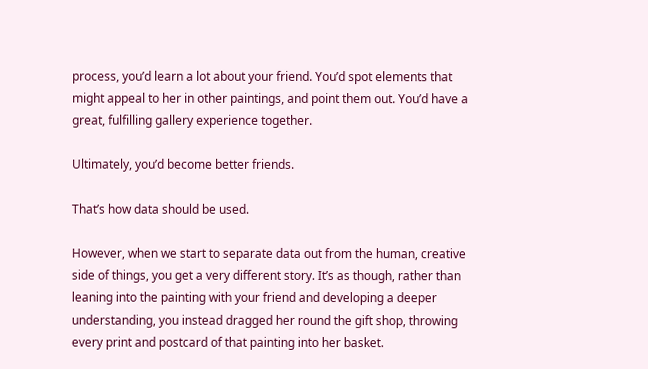process, you’d learn a lot about your friend. You’d spot elements that might appeal to her in other paintings, and point them out. You’d have a great, fulfilling gallery experience together.

Ultimately, you’d become better friends.

That’s how data should be used.

However, when we start to separate data out from the human, creative side of things, you get a very different story. It’s as though, rather than leaning into the painting with your friend and developing a deeper understanding, you instead dragged her round the gift shop, throwing every print and postcard of that painting into her basket.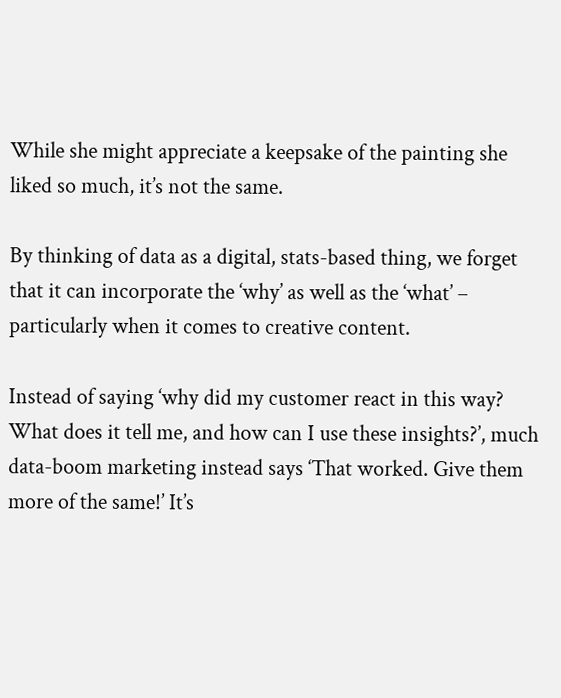While she might appreciate a keepsake of the painting she liked so much, it’s not the same.

By thinking of data as a digital, stats-based thing, we forget that it can incorporate the ‘why’ as well as the ‘what’ – particularly when it comes to creative content.

Instead of saying ‘why did my customer react in this way? What does it tell me, and how can I use these insights?’, much data-boom marketing instead says ‘That worked. Give them more of the same!’ It’s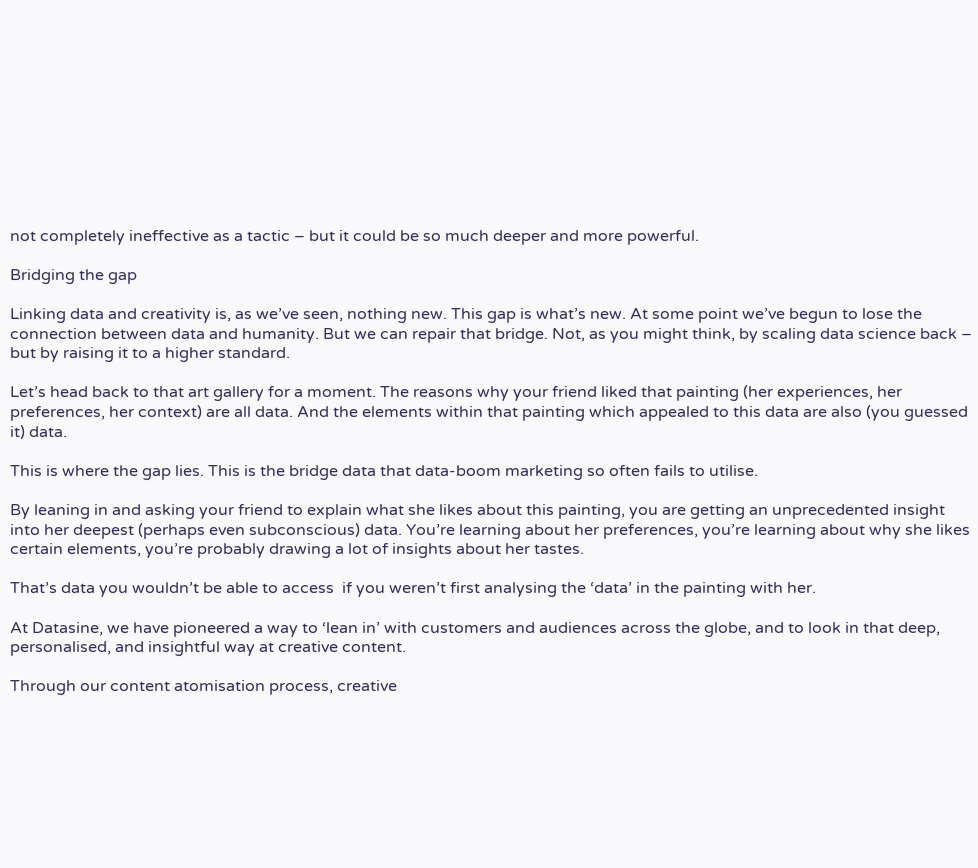not completely ineffective as a tactic – but it could be so much deeper and more powerful.

Bridging the gap

Linking data and creativity is, as we’ve seen, nothing new. This gap is what’s new. At some point we’ve begun to lose the connection between data and humanity. But we can repair that bridge. Not, as you might think, by scaling data science back – but by raising it to a higher standard.

Let’s head back to that art gallery for a moment. The reasons why your friend liked that painting (her experiences, her preferences, her context) are all data. And the elements within that painting which appealed to this data are also (you guessed it) data.

This is where the gap lies. This is the bridge data that data-boom marketing so often fails to utilise.

By leaning in and asking your friend to explain what she likes about this painting, you are getting an unprecedented insight into her deepest (perhaps even subconscious) data. You’re learning about her preferences, you’re learning about why she likes certain elements, you’re probably drawing a lot of insights about her tastes.

That’s data you wouldn’t be able to access  if you weren’t first analysing the ‘data’ in the painting with her.

At Datasine, we have pioneered a way to ‘lean in’ with customers and audiences across the globe, and to look in that deep, personalised, and insightful way at creative content.

Through our content atomisation process, creative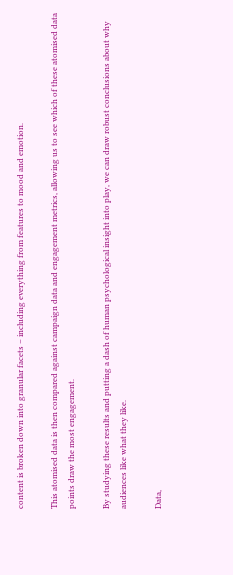content is broken down into granular facets – including everything from features to mood and emotion.

This atomised data is then compared against campaign data and engagement metrics, allowing us to see which of these atomised data points draw the most engagement.

By studying these results and putting a dash of human psychological insight into play, we can draw robust conclusions about why audiences like what they like.

Data,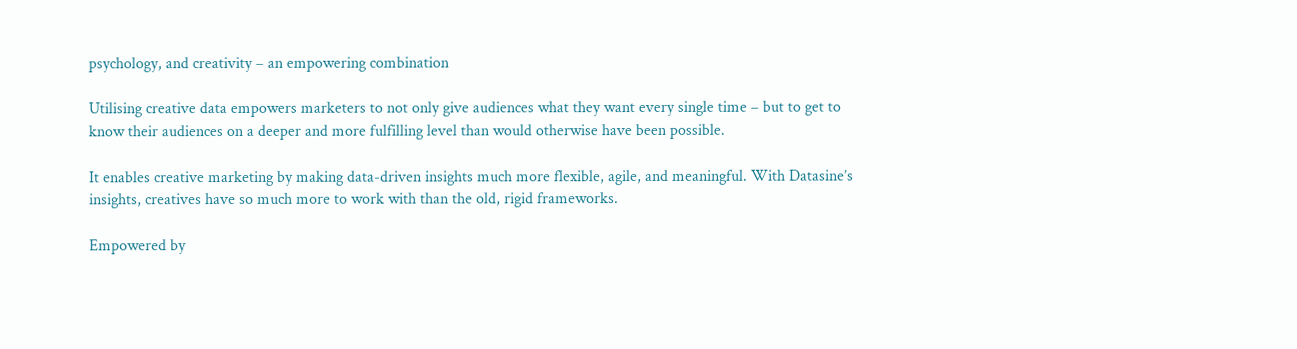psychology, and creativity – an empowering combination

Utilising creative data empowers marketers to not only give audiences what they want every single time – but to get to know their audiences on a deeper and more fulfilling level than would otherwise have been possible.

It enables creative marketing by making data-driven insights much more flexible, agile, and meaningful. With Datasine’s insights, creatives have so much more to work with than the old, rigid frameworks.

Empowered by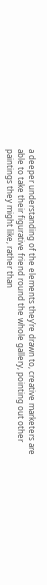a deeper understanding of the elements they’re drawn to, creative marketers are able to take their figurative friend round the whole gallery, pointing out other paintings they might like, rather than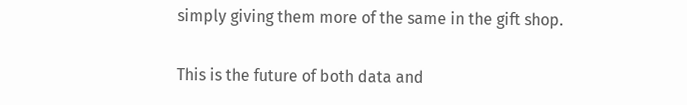simply giving them more of the same in the gift shop.

This is the future of both data and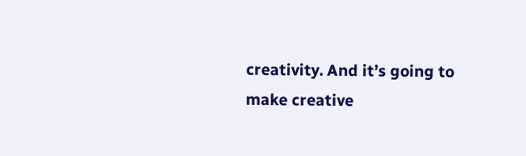creativity. And it’s going to make creative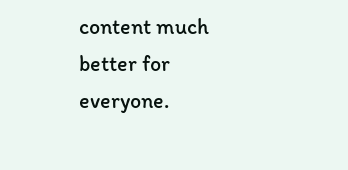content much better for everyone.